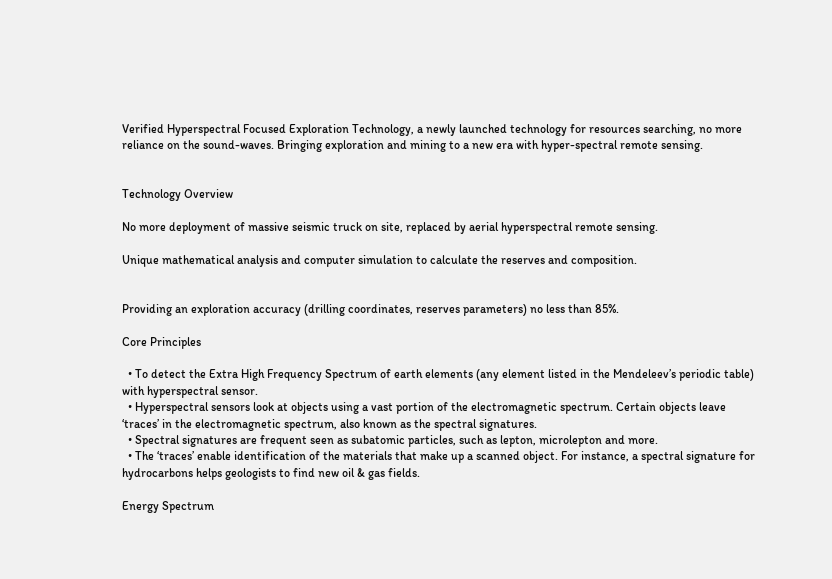Verified Hyperspectral Focused Exploration Technology, a newly launched technology for resources searching, no more reliance on the sound-waves. Bringing exploration and mining to a new era with hyper-spectral remote sensing.


Technology Overview

No more deployment of massive seismic truck on site, replaced by aerial hyperspectral remote sensing.

Unique mathematical analysis and computer simulation to calculate the reserves and composition.


Providing an exploration accuracy (drilling coordinates, reserves parameters) no less than 85%.

Core Principles

  • To detect the Extra High Frequency Spectrum of earth elements (any element listed in the Mendeleev’s periodic table) with hyperspectral sensor.
  • Hyperspectral sensors look at objects using a vast portion of the electromagnetic spectrum. Certain objects leave ‘traces’ in the electromagnetic spectrum, also known as the spectral signatures.
  • Spectral signatures are frequent seen as subatomic particles, such as lepton, microlepton and more.
  • The ‘traces’ enable identification of the materials that make up a scanned object. For instance, a spectral signature for hydrocarbons helps geologists to find new oil & gas fields.

Energy Spectrum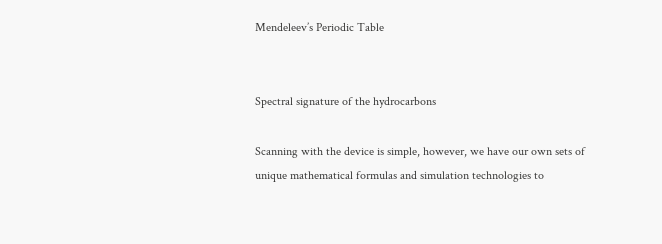Mendeleev’s Periodic Table


Spectral signature of the hydrocarbons

Scanning with the device is simple, however, we have our own sets of unique mathematical formulas and simulation technologies to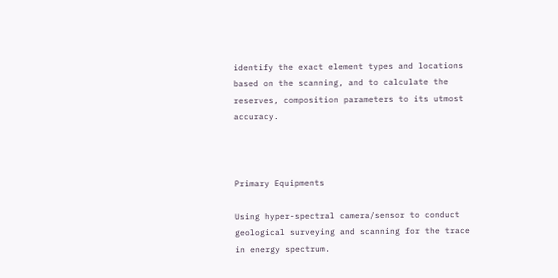identify the exact element types and locations based on the scanning, and to calculate the reserves, composition parameters to its utmost accuracy.



Primary Equipments

Using hyper-spectral camera/sensor to conduct geological surveying and scanning for the trace in energy spectrum.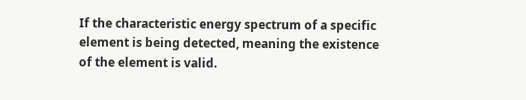If the characteristic energy spectrum of a specific element is being detected, meaning the existence of the element is valid.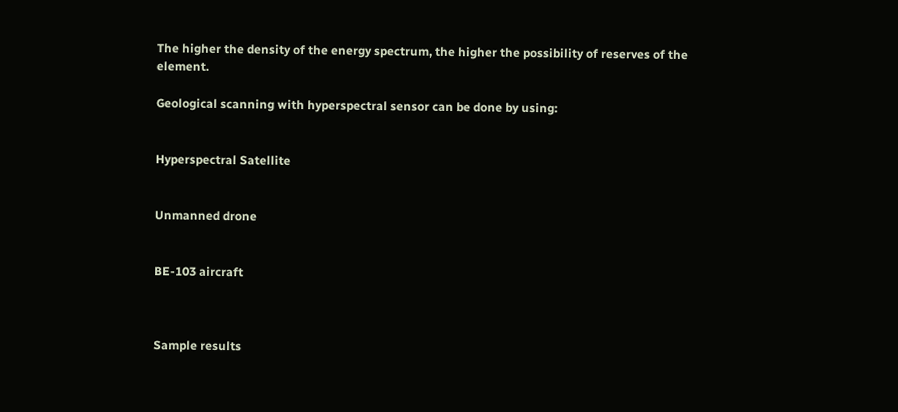The higher the density of the energy spectrum, the higher the possibility of reserves of the element.

Geological scanning with hyperspectral sensor can be done by using:


Hyperspectral Satellite


Unmanned drone


BE-103 aircraft



Sample results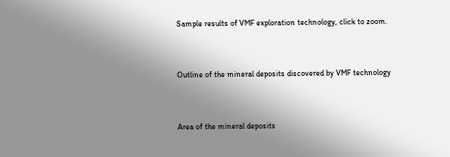Sample results of VMF exploration technology, click to zoom.


Outline of the mineral deposits discovered by VMF technology


Area of the mineral deposits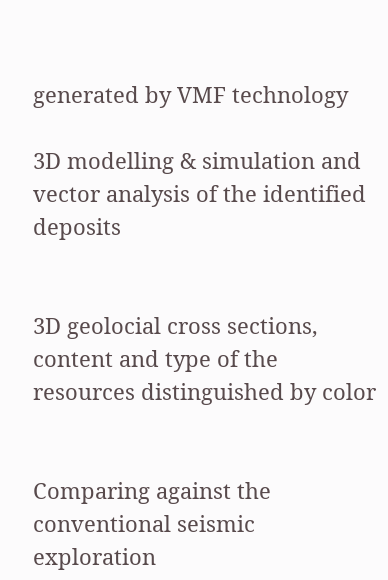generated by VMF technology

3D modelling & simulation and vector analysis of the identified deposits


3D geolocial cross sections, content and type of the resources distinguished by color


Comparing against the conventional seismic exploration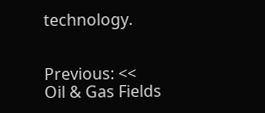technology.


Previous: <<
Oil & Gas Fields